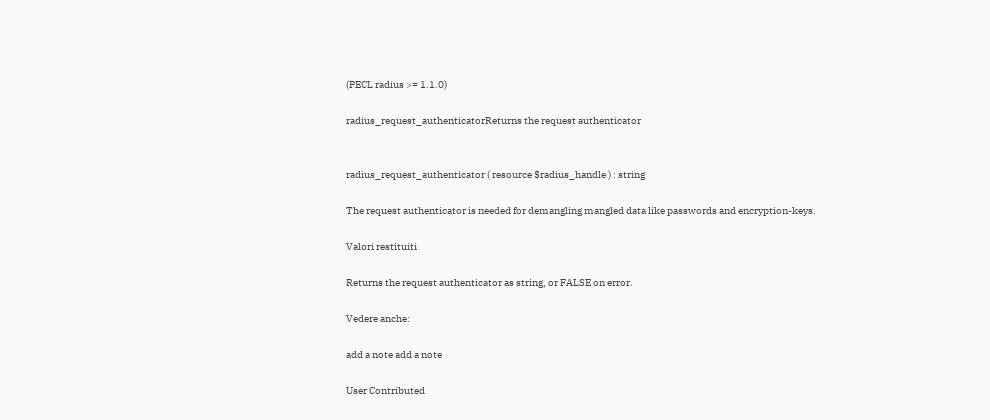(PECL radius >= 1.1.0)

radius_request_authenticatorReturns the request authenticator


radius_request_authenticator ( resource $radius_handle ) : string

The request authenticator is needed for demangling mangled data like passwords and encryption-keys.

Valori restituiti

Returns the request authenticator as string, or FALSE on error.

Vedere anche:

add a note add a note

User Contributed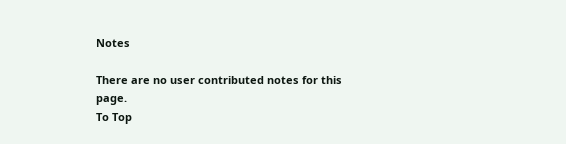Notes

There are no user contributed notes for this page.
To Top